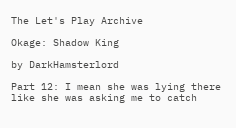The Let's Play Archive

Okage: Shadow King

by DarkHamsterlord

Part 12: I mean she was lying there like she was asking me to catch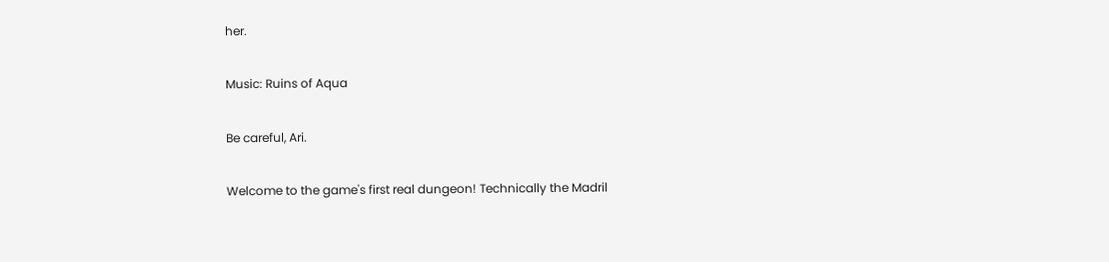her.

Music: Ruins of Aqua

Be careful, Ari.

Welcome to the game's first real dungeon! Technically the Madril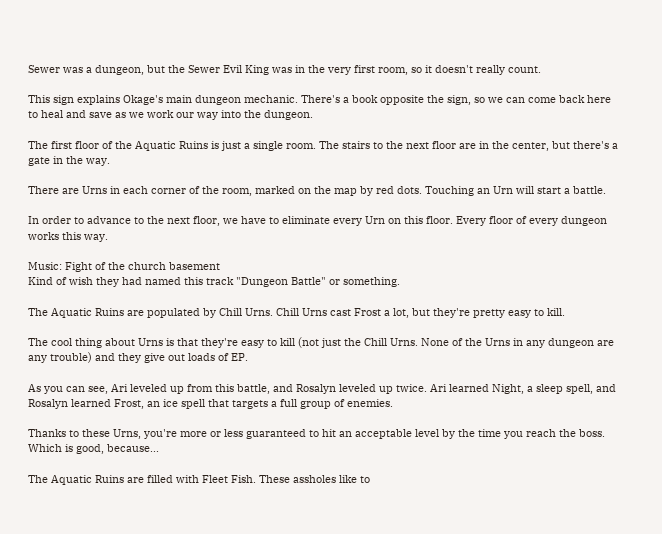Sewer was a dungeon, but the Sewer Evil King was in the very first room, so it doesn't really count.

This sign explains Okage's main dungeon mechanic. There's a book opposite the sign, so we can come back here to heal and save as we work our way into the dungeon.

The first floor of the Aquatic Ruins is just a single room. The stairs to the next floor are in the center, but there's a gate in the way.

There are Urns in each corner of the room, marked on the map by red dots. Touching an Urn will start a battle.

In order to advance to the next floor, we have to eliminate every Urn on this floor. Every floor of every dungeon works this way.

Music: Fight of the church basement
Kind of wish they had named this track "Dungeon Battle" or something.

The Aquatic Ruins are populated by Chill Urns. Chill Urns cast Frost a lot, but they're pretty easy to kill.

The cool thing about Urns is that they're easy to kill (not just the Chill Urns. None of the Urns in any dungeon are any trouble) and they give out loads of EP.

As you can see, Ari leveled up from this battle, and Rosalyn leveled up twice. Ari learned Night, a sleep spell, and Rosalyn learned Frost, an ice spell that targets a full group of enemies.

Thanks to these Urns, you're more or less guaranteed to hit an acceptable level by the time you reach the boss. Which is good, because...

The Aquatic Ruins are filled with Fleet Fish. These assholes like to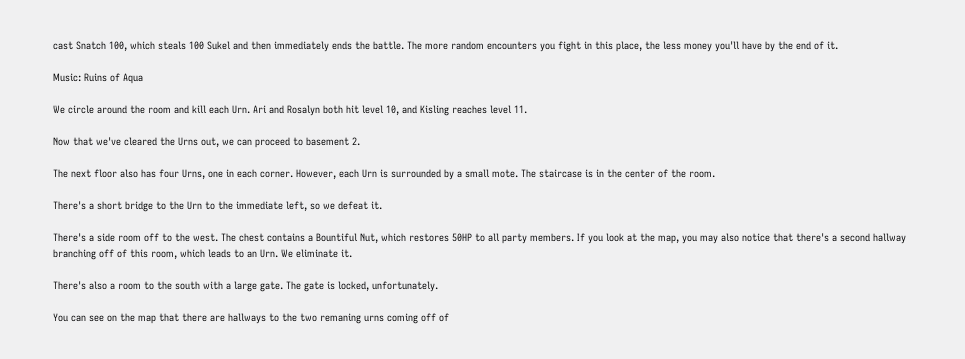cast Snatch 100, which steals 100 Sukel and then immediately ends the battle. The more random encounters you fight in this place, the less money you'll have by the end of it.

Music: Ruins of Aqua

We circle around the room and kill each Urn. Ari and Rosalyn both hit level 10, and Kisling reaches level 11.

Now that we've cleared the Urns out, we can proceed to basement 2.

The next floor also has four Urns, one in each corner. However, each Urn is surrounded by a small mote. The staircase is in the center of the room.

There's a short bridge to the Urn to the immediate left, so we defeat it.

There's a side room off to the west. The chest contains a Bountiful Nut, which restores 50HP to all party members. If you look at the map, you may also notice that there's a second hallway branching off of this room, which leads to an Urn. We eliminate it.

There's also a room to the south with a large gate. The gate is locked, unfortunately.

You can see on the map that there are hallways to the two remaning urns coming off of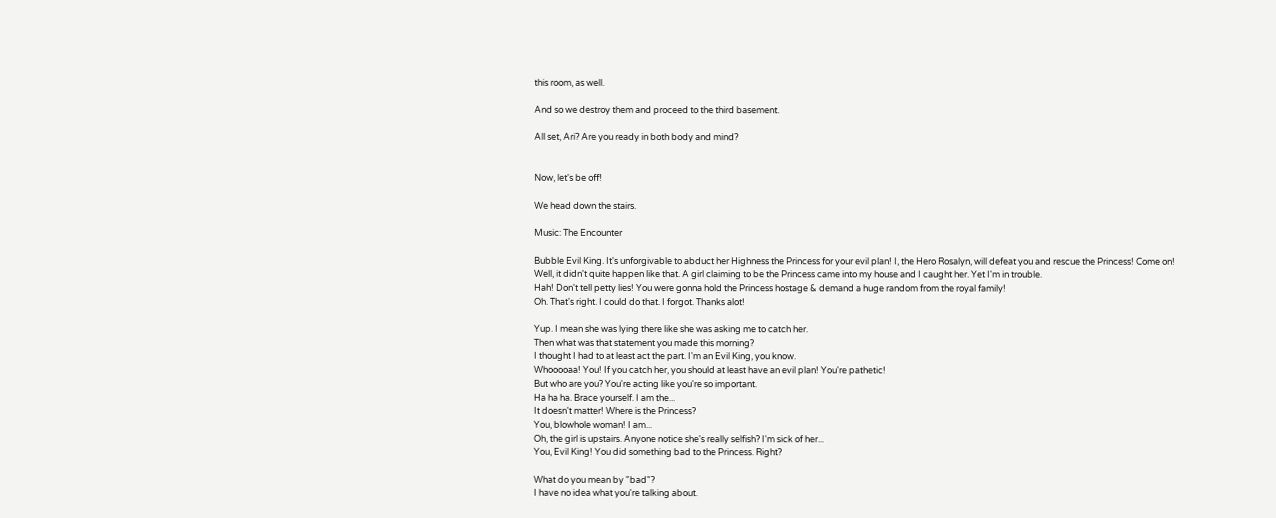this room, as well.

And so we destroy them and proceed to the third basement.

All set, Ari? Are you ready in both body and mind?


Now, let's be off!

We head down the stairs.

Music: The Encounter

Bubble Evil King. It's unforgivable to abduct her Highness the Princess for your evil plan! I, the Hero Rosalyn, will defeat you and rescue the Princess! Come on!
Well, it didn't quite happen like that. A girl claiming to be the Princess came into my house and I caught her. Yet I'm in trouble.
Hah! Don't tell petty lies! You were gonna hold the Princess hostage & demand a huge random from the royal family!
Oh. That's right. I could do that. I forgot. Thanks alot!

Yup. I mean she was lying there like she was asking me to catch her.
Then what was that statement you made this morning?
I thought I had to at least act the part. I'm an Evil King, you know.
Whooooaa! You! If you catch her, you should at least have an evil plan! You're pathetic!
But who are you? You're acting like you're so important.
Ha ha ha. Brace yourself. I am the...
It doesn't matter! Where is the Princess?
You, blowhole woman! I am...
Oh, the girl is upstairs. Anyone notice she's really selfish? I'm sick of her...
You, Evil King! You did something bad to the Princess. Right?

What do you mean by "bad"?
I have no idea what you're talking about.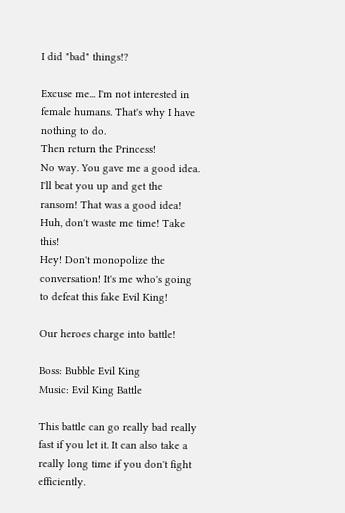I did "bad" things!?

Excuse me... I'm not interested in female humans. That's why I have nothing to do.
Then return the Princess!
No way. You gave me a good idea. I'll beat you up and get the ransom! That was a good idea!
Huh, don't waste me time! Take this!
Hey! Don't monopolize the conversation! It's me who's going to defeat this fake Evil King!

Our heroes charge into battle!

Boss: Bubble Evil King
Music: Evil King Battle

This battle can go really bad really fast if you let it. It can also take a really long time if you don't fight efficiently.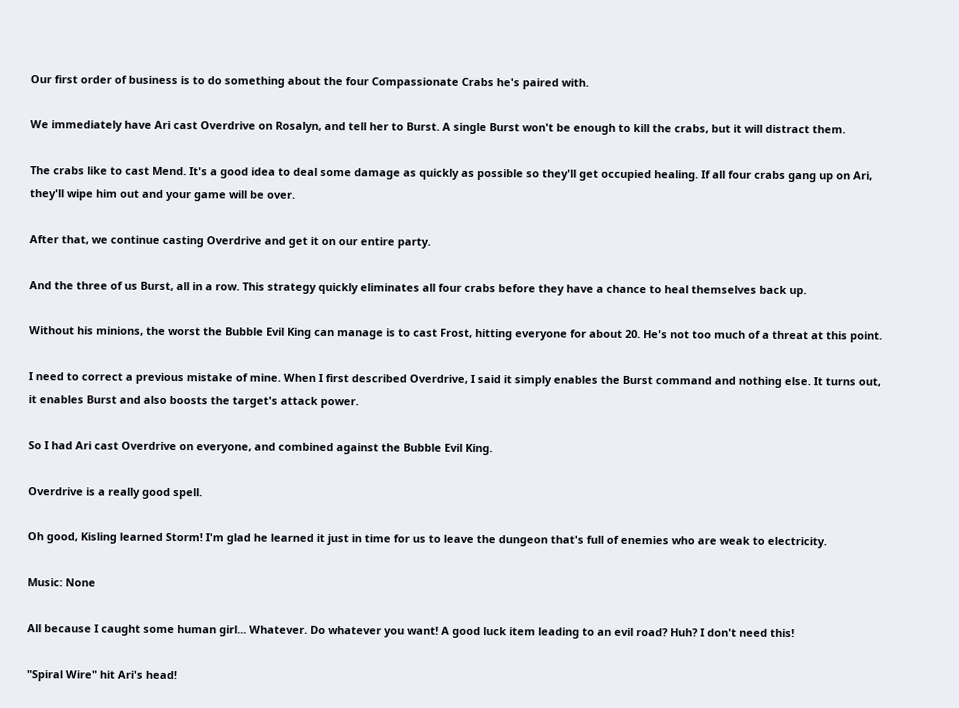Our first order of business is to do something about the four Compassionate Crabs he's paired with.

We immediately have Ari cast Overdrive on Rosalyn, and tell her to Burst. A single Burst won't be enough to kill the crabs, but it will distract them.

The crabs like to cast Mend. It's a good idea to deal some damage as quickly as possible so they'll get occupied healing. If all four crabs gang up on Ari, they'll wipe him out and your game will be over.

After that, we continue casting Overdrive and get it on our entire party.

And the three of us Burst, all in a row. This strategy quickly eliminates all four crabs before they have a chance to heal themselves back up.

Without his minions, the worst the Bubble Evil King can manage is to cast Frost, hitting everyone for about 20. He's not too much of a threat at this point.

I need to correct a previous mistake of mine. When I first described Overdrive, I said it simply enables the Burst command and nothing else. It turns out, it enables Burst and also boosts the target's attack power.

So I had Ari cast Overdrive on everyone, and combined against the Bubble Evil King.

Overdrive is a really good spell.

Oh good, Kisling learned Storm! I'm glad he learned it just in time for us to leave the dungeon that's full of enemies who are weak to electricity.

Music: None

All because I caught some human girl... Whatever. Do whatever you want! A good luck item leading to an evil road? Huh? I don't need this!

"Spiral Wire" hit Ari's head!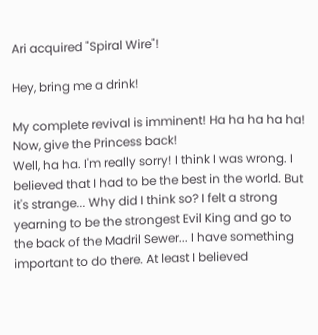Ari acquired "Spiral Wire"!

Hey, bring me a drink!

My complete revival is imminent! Ha ha ha ha ha!
Now, give the Princess back!
Well, ha ha. I'm really sorry! I think I was wrong. I believed that I had to be the best in the world. But it's strange... Why did I think so? I felt a strong yearning to be the strongest Evil King and go to the back of the Madril Sewer... I have something important to do there. At least I believed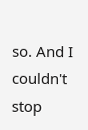so. And I couldn't stop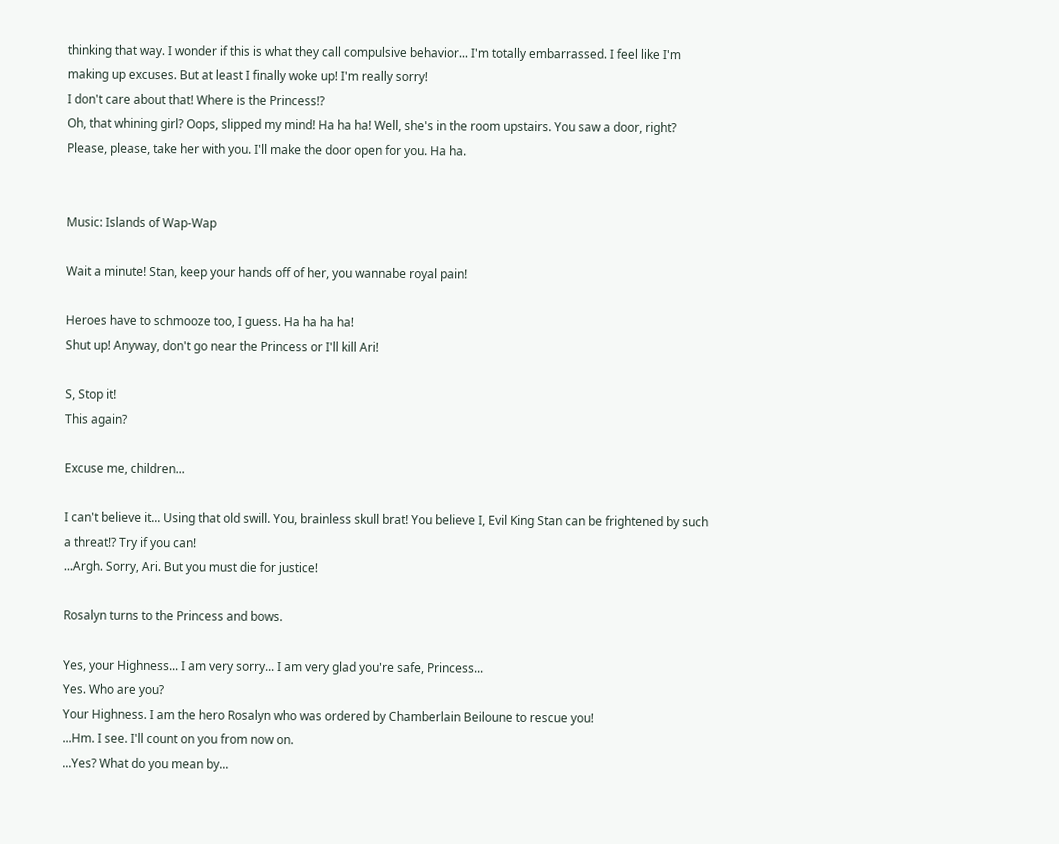thinking that way. I wonder if this is what they call compulsive behavior... I'm totally embarrassed. I feel like I'm making up excuses. But at least I finally woke up! I'm really sorry!
I don't care about that! Where is the Princess!?
Oh, that whining girl? Oops, slipped my mind! Ha ha ha! Well, she's in the room upstairs. You saw a door, right? Please, please, take her with you. I'll make the door open for you. Ha ha.


Music: Islands of Wap-Wap

Wait a minute! Stan, keep your hands off of her, you wannabe royal pain!

Heroes have to schmooze too, I guess. Ha ha ha ha!
Shut up! Anyway, don't go near the Princess or I'll kill Ari!

S, Stop it!
This again?

Excuse me, children...

I can't believe it... Using that old swill. You, brainless skull brat! You believe I, Evil King Stan can be frightened by such a threat!? Try if you can!
...Argh. Sorry, Ari. But you must die for justice!

Rosalyn turns to the Princess and bows.

Yes, your Highness... I am very sorry... I am very glad you're safe, Princess...
Yes. Who are you?
Your Highness. I am the hero Rosalyn who was ordered by Chamberlain Beiloune to rescue you!
...Hm. I see. I'll count on you from now on.
...Yes? What do you mean by...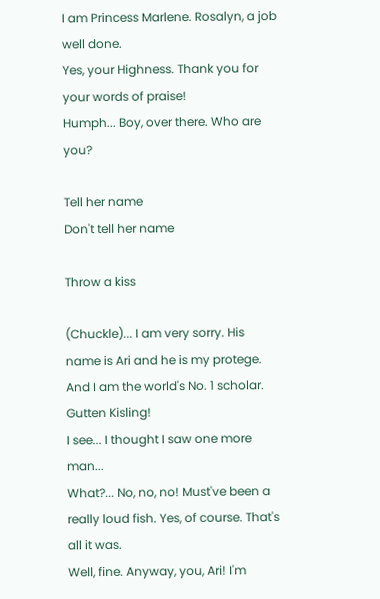I am Princess Marlene. Rosalyn, a job well done.
Yes, your Highness. Thank you for your words of praise!
Humph... Boy, over there. Who are you?

Tell her name
Don't tell her name

Throw a kiss

(Chuckle)... I am very sorry. His name is Ari and he is my protege.
And I am the world's No. 1 scholar. Gutten Kisling!
I see... I thought I saw one more man...
What?... No, no, no! Must've been a really loud fish. Yes, of course. That's all it was.
Well, fine. Anyway, you, Ari! I'm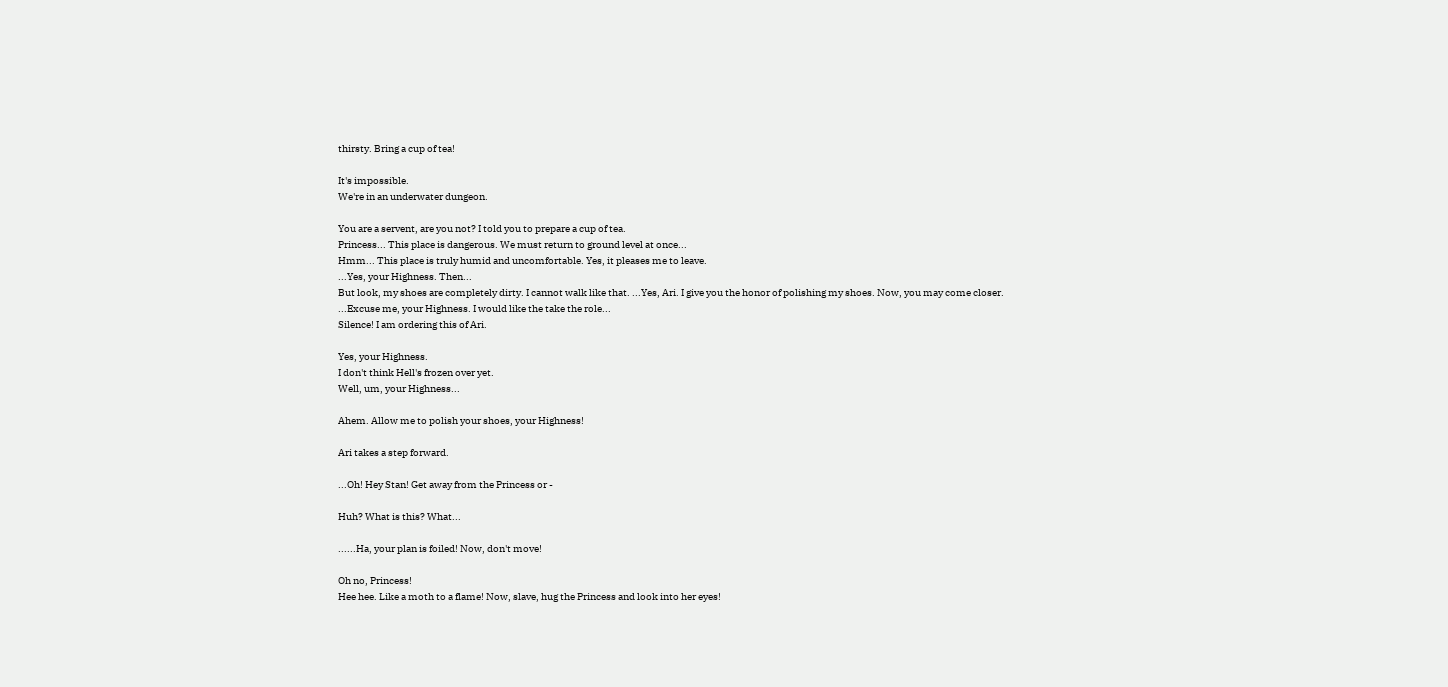thirsty. Bring a cup of tea!

It's impossible.
We're in an underwater dungeon.

You are a servent, are you not? I told you to prepare a cup of tea.
Princess... This place is dangerous. We must return to ground level at once...
Hmm... This place is truly humid and uncomfortable. Yes, it pleases me to leave.
...Yes, your Highness. Then...
But look, my shoes are completely dirty. I cannot walk like that. ...Yes, Ari. I give you the honor of polishing my shoes. Now, you may come closer.
...Excuse me, your Highness. I would like the take the role...
Silence! I am ordering this of Ari.

Yes, your Highness.
I don't think Hell's frozen over yet.
Well, um, your Highness...

Ahem. Allow me to polish your shoes, your Highness!

Ari takes a step forward.

...Oh! Hey Stan! Get away from the Princess or -

Huh? What is this? What...

......Ha, your plan is foiled! Now, don't move!

Oh no, Princess!
Hee hee. Like a moth to a flame! Now, slave, hug the Princess and look into her eyes!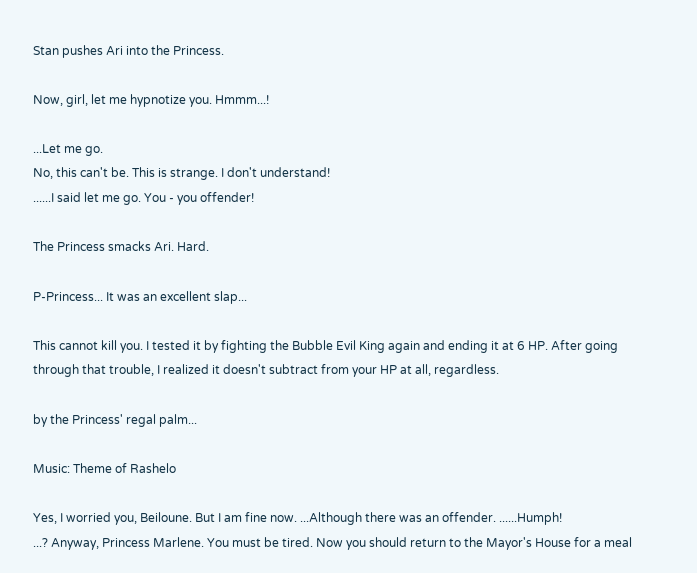Stan pushes Ari into the Princess.

Now, girl, let me hypnotize you. Hmmm...!

...Let me go.
No, this can't be. This is strange. I don't understand!
......I said let me go. You - you offender!

The Princess smacks Ari. Hard.

P-Princess... It was an excellent slap...

This cannot kill you. I tested it by fighting the Bubble Evil King again and ending it at 6 HP. After going through that trouble, I realized it doesn't subtract from your HP at all, regardless.

by the Princess' regal palm...

Music: Theme of Rashelo

Yes, I worried you, Beiloune. But I am fine now. ...Although there was an offender. ......Humph!
...? Anyway, Princess Marlene. You must be tired. Now you should return to the Mayor's House for a meal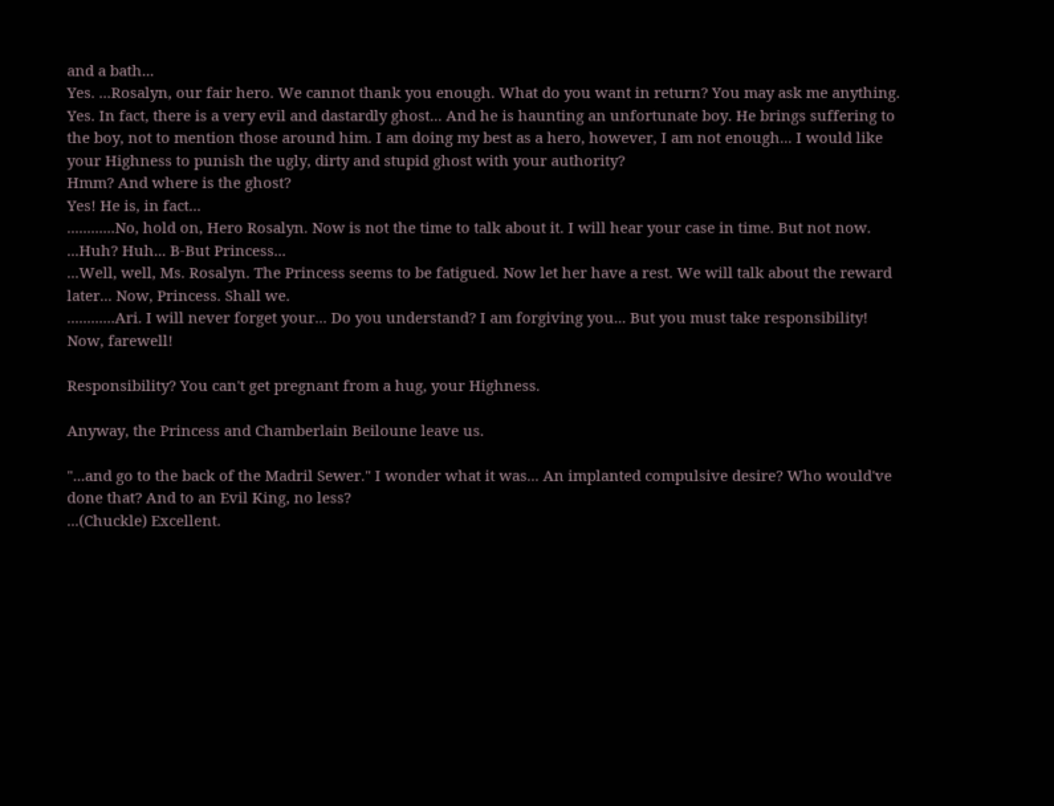and a bath...
Yes. ...Rosalyn, our fair hero. We cannot thank you enough. What do you want in return? You may ask me anything.
Yes. In fact, there is a very evil and dastardly ghost... And he is haunting an unfortunate boy. He brings suffering to the boy, not to mention those around him. I am doing my best as a hero, however, I am not enough... I would like your Highness to punish the ugly, dirty and stupid ghost with your authority?
Hmm? And where is the ghost?
Yes! He is, in fact...
............No, hold on, Hero Rosalyn. Now is not the time to talk about it. I will hear your case in time. But not now.
...Huh? Huh... B-But Princess...
...Well, well, Ms. Rosalyn. The Princess seems to be fatigued. Now let her have a rest. We will talk about the reward later... Now, Princess. Shall we.
............Ari. I will never forget your... Do you understand? I am forgiving you... But you must take responsibility! Now, farewell!

Responsibility? You can't get pregnant from a hug, your Highness.

Anyway, the Princess and Chamberlain Beiloune leave us.

"...and go to the back of the Madril Sewer." I wonder what it was... An implanted compulsive desire? Who would've done that? And to an Evil King, no less?
...(Chuckle) Excellent.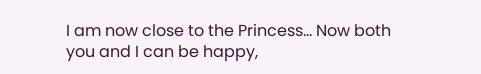I am now close to the Princess... Now both you and I can be happy,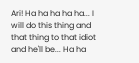Ari! Ha ha ha ha ha... I will do this thing and that thing to that idiot and he'll be... Ha ha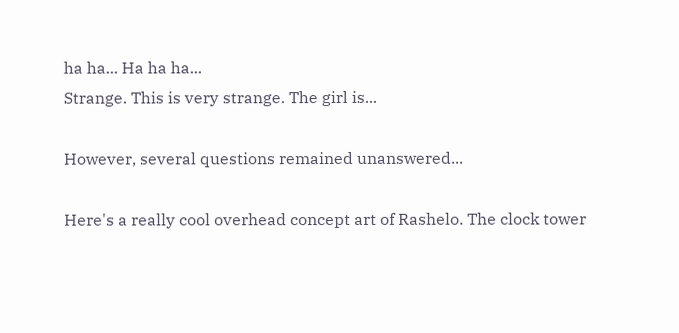ha ha... Ha ha ha...
Strange. This is very strange. The girl is...

However, several questions remained unanswered...

Here's a really cool overhead concept art of Rashelo. The clock tower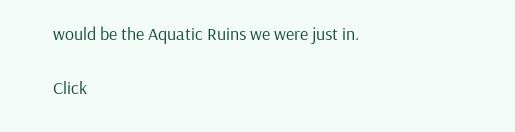would be the Aquatic Ruins we were just in.

Click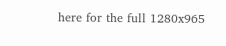here for the full 1280x965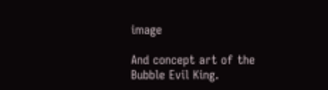image

And concept art of the Bubble Evil King.